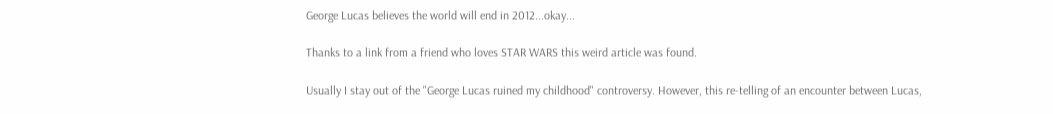George Lucas believes the world will end in 2012...okay...

Thanks to a link from a friend who loves STAR WARS this weird article was found.

Usually I stay out of the "George Lucas ruined my childhood" controversy. However, this re-telling of an encounter between Lucas,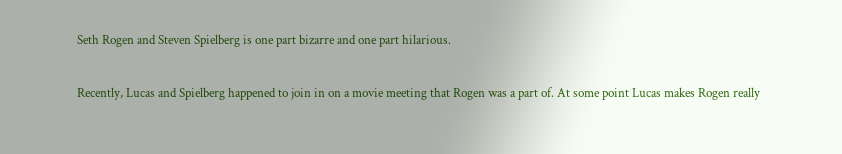Seth Rogen and Steven Spielberg is one part bizarre and one part hilarious.

Recently, Lucas and Spielberg happened to join in on a movie meeting that Rogen was a part of. At some point Lucas makes Rogen really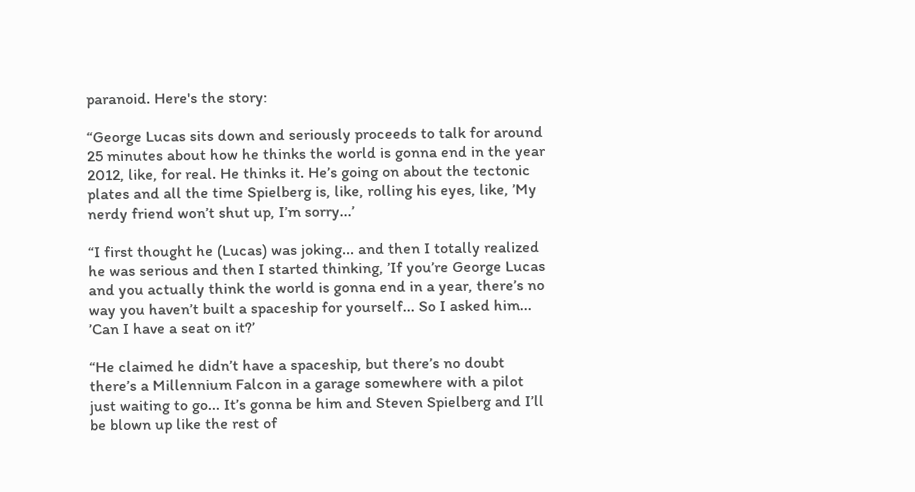paranoid. Here's the story:

“George Lucas sits down and seriously proceeds to talk for around 25 minutes about how he thinks the world is gonna end in the year 2012, like, for real. He thinks it. He’s going on about the tectonic plates and all the time Spielberg is, like, rolling his eyes, like, ’My nerdy friend won’t shut up, I’m sorry...’

“I first thought he (Lucas) was joking... and then I totally realized he was serious and then I started thinking, ’If you’re George Lucas and you actually think the world is gonna end in a year, there’s no way you haven’t built a spaceship for yourself... So I asked him... ’Can I have a seat on it?’

“He claimed he didn’t have a spaceship, but there’s no doubt there’s a Millennium Falcon in a garage somewhere with a pilot just waiting to go... It’s gonna be him and Steven Spielberg and I’ll be blown up like the rest of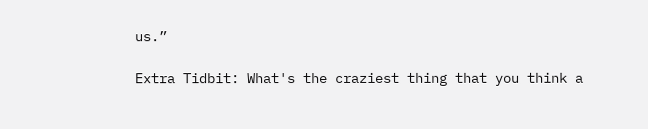us.”

Extra Tidbit: What's the craziest thing that you think a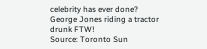celebrity has ever done? George Jones riding a tractor drunk FTW!
Source: Toronto Sun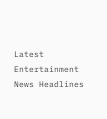Latest Entertainment News Headlines